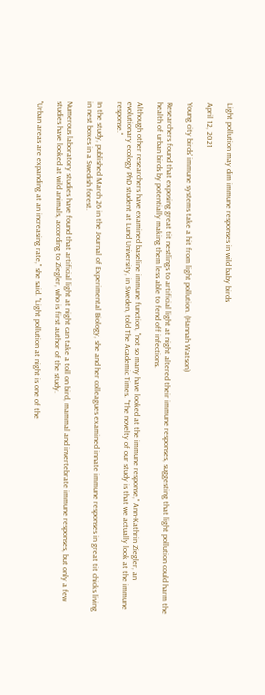Light pollution may dim immune responses in wild baby birds

April 12, 2021

Young city birds' immune systems take a hit from light pollution. (Hannah Watson)

Researchers found that exposing great tit nestlings to artificial light at night altered their immune responses, suggesting that light pollution could harm the health of urban birds by potentially making them less able to fend off infections.

Although other researchers have examined baseline immune function, "not so many have looked at the immune response," Ann-Kathrin Ziegler, an evolutionary ecology PhD student at Lund University, in Sweden, told The Academic Times. "The novelty of our study is that we actually look at the immune response."

In the study, published March 26 in the Journal of Experimental Biology, she and her colleagues examined innate immune responses in great tit chicks living in nest boxes in a Swedish forest.

Numerous laboratory studies have found that artificial light at night can take a toll on bird, mammal and invertebrate immune responses, but only a few studies have looked at wild animals, according to Ziegler, who is first author of the study.

"Urban areas are expanding at an increasing rate," she said. "Light pollution at night is one of the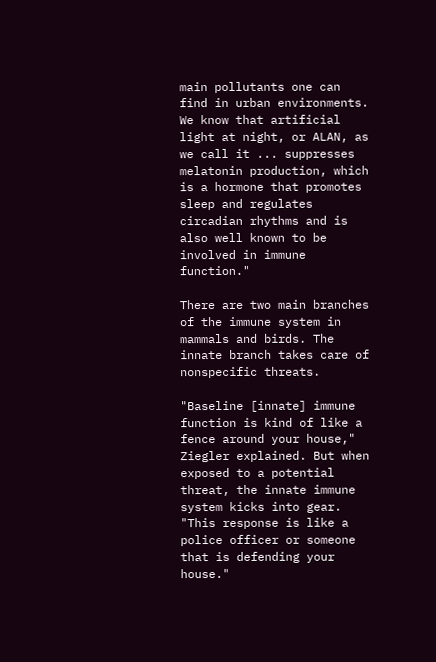main pollutants one can find in urban environments. We know that artificial light at night, or ALAN, as we call it ... suppresses melatonin production, which is a hormone that promotes sleep and regulates circadian rhythms and is also well known to be involved in immune function."

There are two main branches of the immune system in mammals and birds. The innate branch takes care of nonspecific threats.

"Baseline [innate] immune function is kind of like a fence around your house," Ziegler explained. But when exposed to a potential threat, the innate immune system kicks into gear. "This response is like a police officer or someone that is defending your house."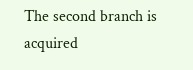The second branch is acquired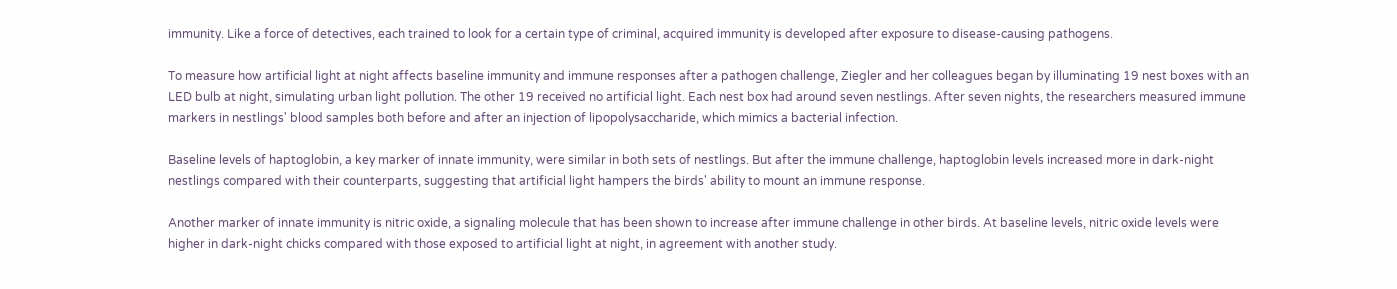immunity. Like a force of detectives, each trained to look for a certain type of criminal, acquired immunity is developed after exposure to disease-causing pathogens.

To measure how artificial light at night affects baseline immunity and immune responses after a pathogen challenge, Ziegler and her colleagues began by illuminating 19 nest boxes with an LED bulb at night, simulating urban light pollution. The other 19 received no artificial light. Each nest box had around seven nestlings. After seven nights, the researchers measured immune markers in nestlings' blood samples both before and after an injection of lipopolysaccharide, which mimics a bacterial infection.

Baseline levels of haptoglobin, a key marker of innate immunity, were similar in both sets of nestlings. But after the immune challenge, haptoglobin levels increased more in dark-night nestlings compared with their counterparts, suggesting that artificial light hampers the birds' ability to mount an immune response.

Another marker of innate immunity is nitric oxide, a signaling molecule that has been shown to increase after immune challenge in other birds. At baseline levels, nitric oxide levels were higher in dark-night chicks compared with those exposed to artificial light at night, in agreement with another study.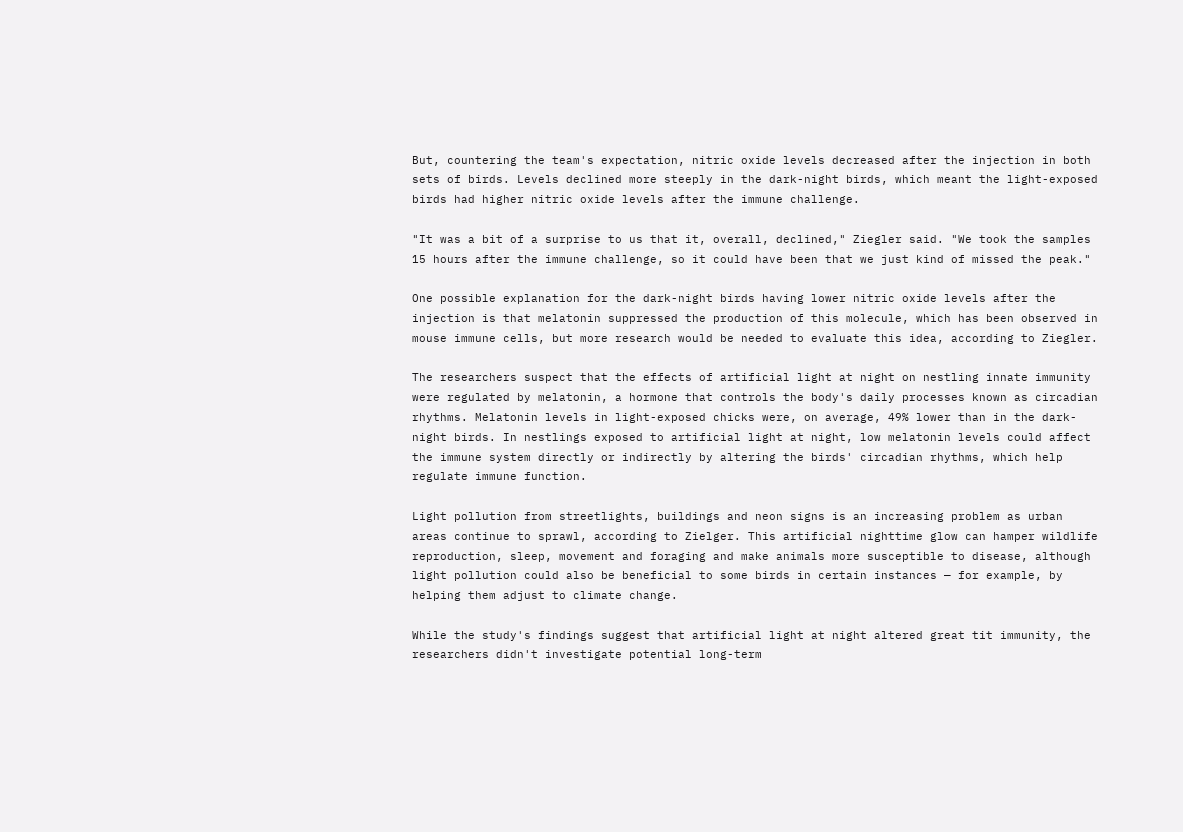But, countering the team's expectation, nitric oxide levels decreased after the injection in both sets of birds. Levels declined more steeply in the dark-night birds, which meant the light-exposed birds had higher nitric oxide levels after the immune challenge.

"It was a bit of a surprise to us that it, overall, declined," Ziegler said. "We took the samples 15 hours after the immune challenge, so it could have been that we just kind of missed the peak."

One possible explanation for the dark-night birds having lower nitric oxide levels after the injection is that melatonin suppressed the production of this molecule, which has been observed in mouse immune cells, but more research would be needed to evaluate this idea, according to Ziegler.

The researchers suspect that the effects of artificial light at night on nestling innate immunity were regulated by melatonin, a hormone that controls the body's daily processes known as circadian rhythms. Melatonin levels in light-exposed chicks were, on average, 49% lower than in the dark-night birds. In nestlings exposed to artificial light at night, low melatonin levels could affect the immune system directly or indirectly by altering the birds' circadian rhythms, which help regulate immune function.

Light pollution from streetlights, buildings and neon signs is an increasing problem as urban areas continue to sprawl, according to Zielger. This artificial nighttime glow can hamper wildlife reproduction, sleep, movement and foraging and make animals more susceptible to disease, although light pollution could also be beneficial to some birds in certain instances — for example, by helping them adjust to climate change.

While the study's findings suggest that artificial light at night altered great tit immunity, the researchers didn't investigate potential long-term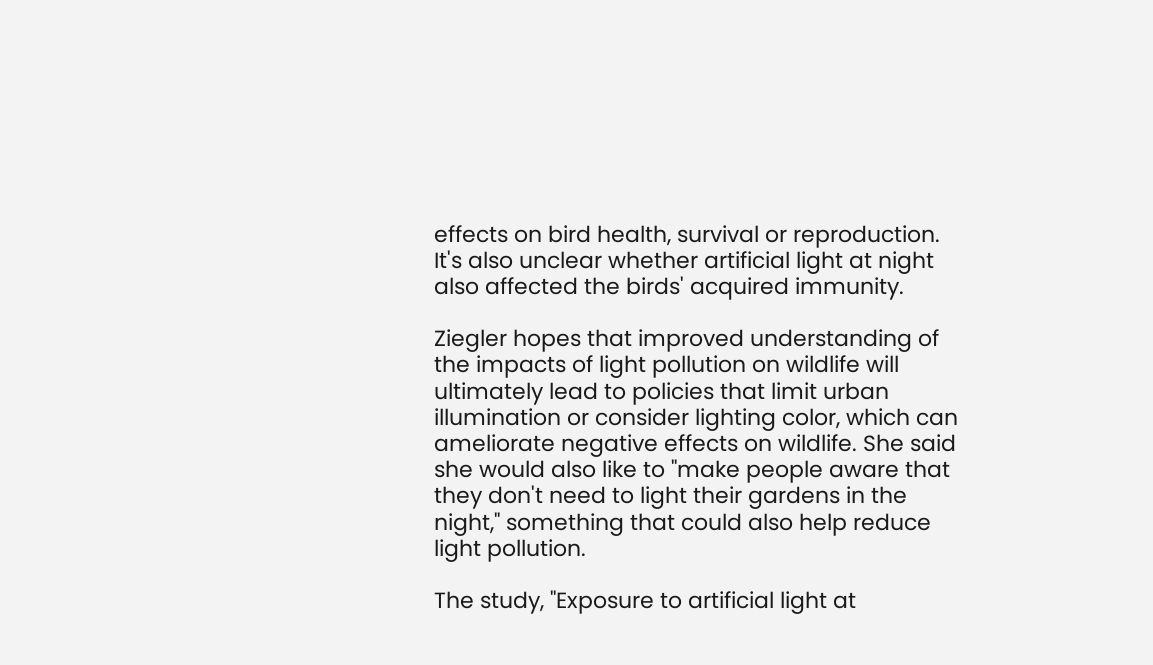effects on bird health, survival or reproduction. It's also unclear whether artificial light at night also affected the birds' acquired immunity.

Ziegler hopes that improved understanding of the impacts of light pollution on wildlife will ultimately lead to policies that limit urban illumination or consider lighting color, which can ameliorate negative effects on wildlife. She said she would also like to "make people aware that they don't need to light their gardens in the night," something that could also help reduce light pollution.

The study, "Exposure to artificial light at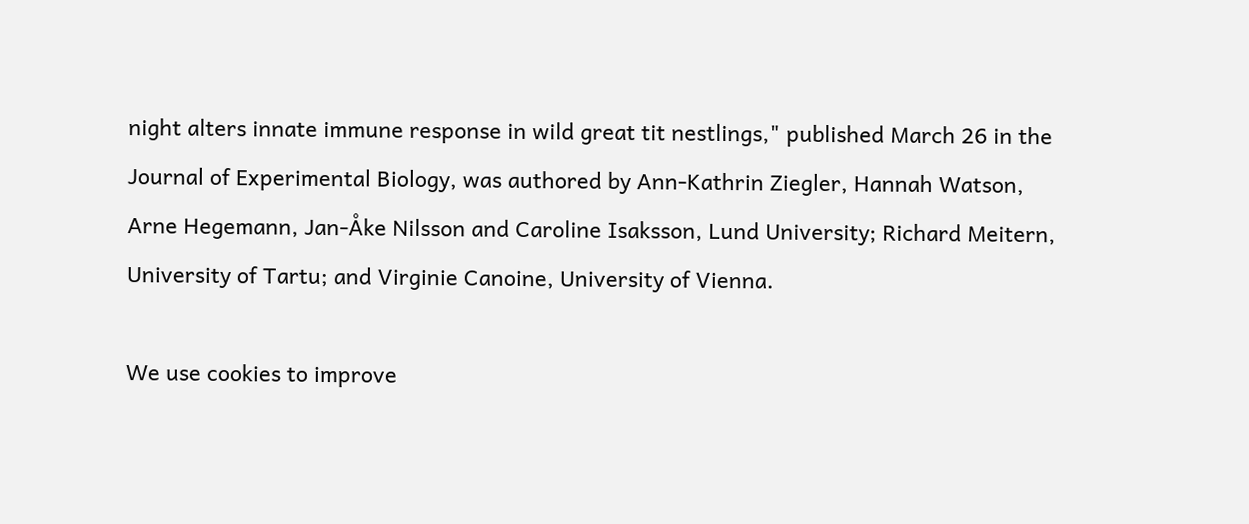night alters innate immune response in wild great tit nestlings," published March 26 in the Journal of Experimental Biology, was authored by Ann-Kathrin Ziegler, Hannah Watson, Arne Hegemann, Jan-Åke Nilsson and Caroline Isaksson, Lund University; Richard Meitern, University of Tartu; and Virginie Canoine, University of Vienna.

We use cookies to improve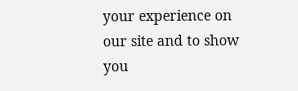your experience on our site and to show you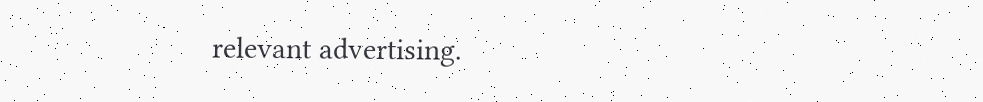relevant advertising.